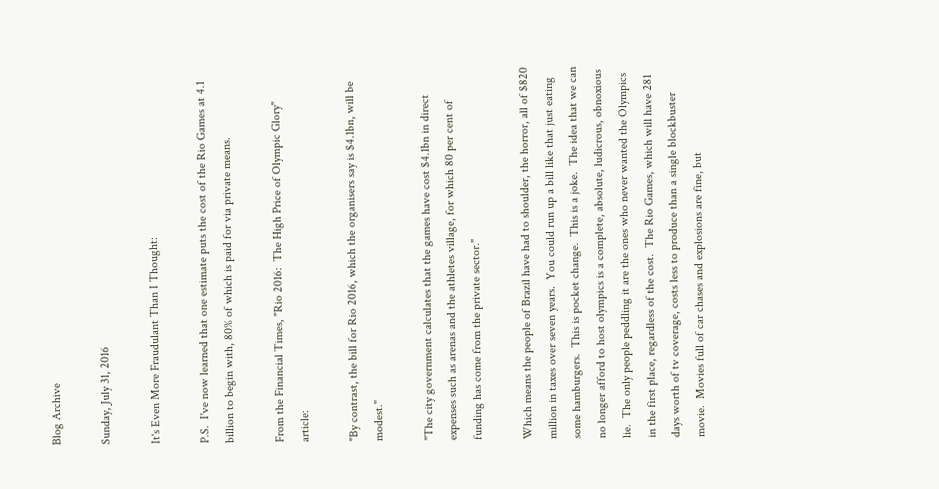Blog Archive

Sunday, July 31, 2016

It's Even More Fraudulant Than I Thought:

P.S.  I've now learned that one estimate puts the cost of the Rio Games at 4.1 billion to begin with, 80% of which is paid for via private means.

From the Financial Times, "Rio 2016:  The High Price of Olympic Glory" article:

"By contrast, the bill for Rio 2016, which the organisers say is $4.1bn, will be modest."

"The city government calculates that the games have cost $4.1bn in direct expenses such as arenas and the athletes village, for which 80 per cent of funding has come from the private sector."

Which means the people of Brazil have had to shoulder, the horror, all of $820 million in taxes over seven years.  You could run up a bill like that just eating some hamburgers.  This is pocket change.  This is a joke.  The idea that we can no longer afford to host olympics is a complete, absolute, ludicrous, obnoxious lie.  The only people peddling it are the ones who never wanted the Olympics in the first place, regardless of the cost.  The Rio Games, which will have 281 days worth of tv coverage, costs less to produce than a single blockbuster movie.  Movies full of car chases and explosions are fine, but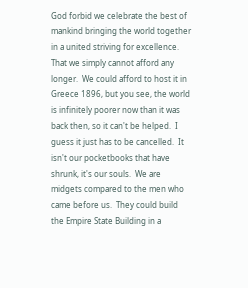God forbid we celebrate the best of mankind bringing the world together in a united striving for excellence.  That we simply cannot afford any longer.  We could afford to host it in Greece 1896, but you see, the world is infinitely poorer now than it was back then, so it can't be helped.  I guess it just has to be cancelled.  It isn't our pocketbooks that have shrunk, it's our souls.  We are midgets compared to the men who came before us.  They could build the Empire State Building in a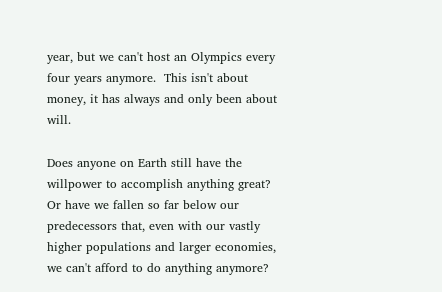year, but we can't host an Olympics every four years anymore.  This isn't about money, it has always and only been about will.

Does anyone on Earth still have the willpower to accomplish anything great?  Or have we fallen so far below our predecessors that, even with our vastly higher populations and larger economies, we can't afford to do anything anymore?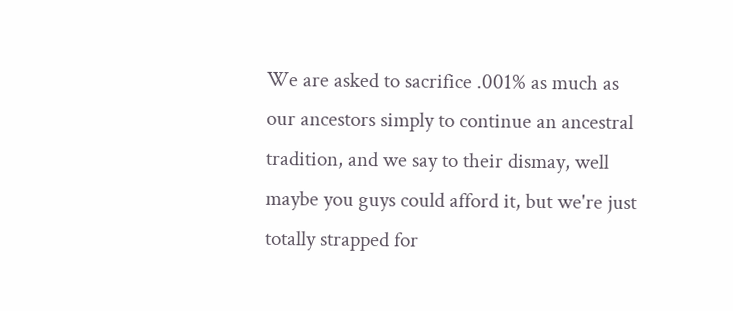We are asked to sacrifice .001% as much as our ancestors simply to continue an ancestral tradition, and we say to their dismay, well maybe you guys could afford it, but we're just totally strapped for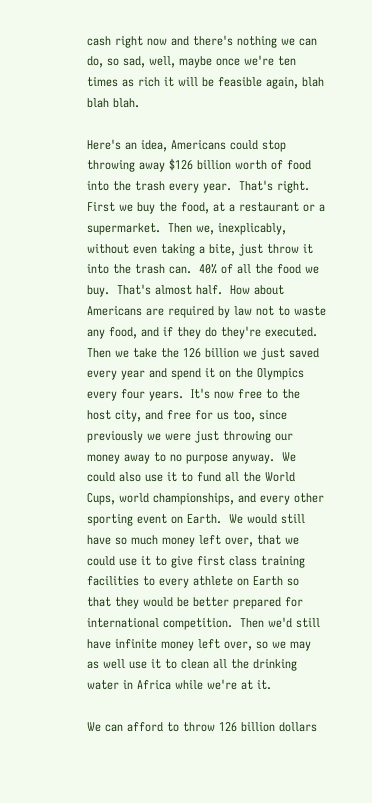cash right now and there's nothing we can do, so sad, well, maybe once we're ten times as rich it will be feasible again, blah blah blah.

Here's an idea, Americans could stop throwing away $126 billion worth of food into the trash every year.  That's right.  First we buy the food, at a restaurant or a supermarket.  Then we, inexplicably, without even taking a bite, just throw it into the trash can.  40% of all the food we buy.  That's almost half.  How about Americans are required by law not to waste any food, and if they do they're executed.  Then we take the 126 billion we just saved every year and spend it on the Olympics every four years.  It's now free to the host city, and free for us too, since previously we were just throwing our money away to no purpose anyway.  We could also use it to fund all the World Cups, world championships, and every other sporting event on Earth.  We would still have so much money left over, that we could use it to give first class training facilities to every athlete on Earth so that they would be better prepared for international competition.  Then we'd still have infinite money left over, so we may as well use it to clean all the drinking water in Africa while we're at it.

We can afford to throw 126 billion dollars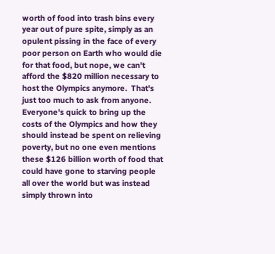worth of food into trash bins every year out of pure spite, simply as an opulent pissing in the face of every poor person on Earth who would die for that food, but nope, we can't afford the $820 million necessary to host the Olympics anymore.  That's just too much to ask from anyone.  Everyone's quick to bring up the costs of the Olympics and how they should instead be spent on relieving poverty, but no one even mentions these $126 billion worth of food that could have gone to starving people all over the world but was instead simply thrown into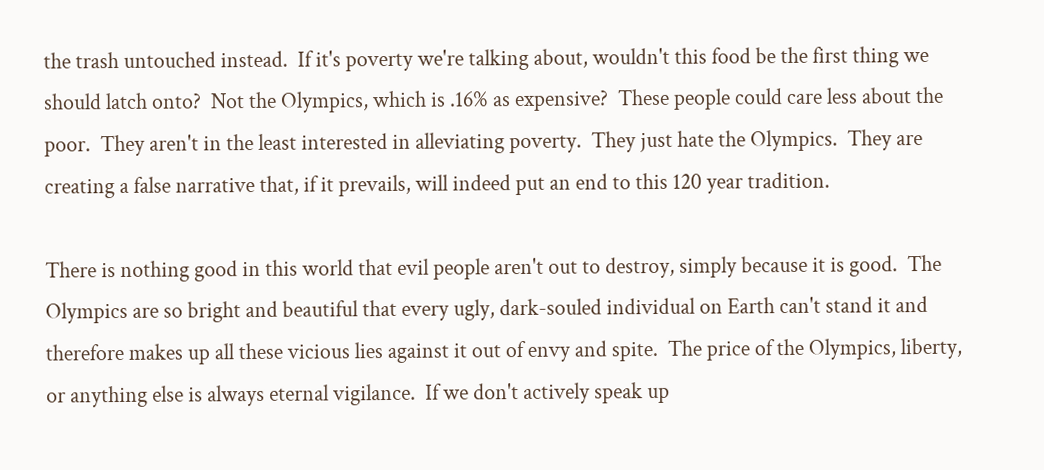the trash untouched instead.  If it's poverty we're talking about, wouldn't this food be the first thing we should latch onto?  Not the Olympics, which is .16% as expensive?  These people could care less about the poor.  They aren't in the least interested in alleviating poverty.  They just hate the Olympics.  They are creating a false narrative that, if it prevails, will indeed put an end to this 120 year tradition.

There is nothing good in this world that evil people aren't out to destroy, simply because it is good.  The Olympics are so bright and beautiful that every ugly, dark-souled individual on Earth can't stand it and therefore makes up all these vicious lies against it out of envy and spite.  The price of the Olympics, liberty, or anything else is always eternal vigilance.  If we don't actively speak up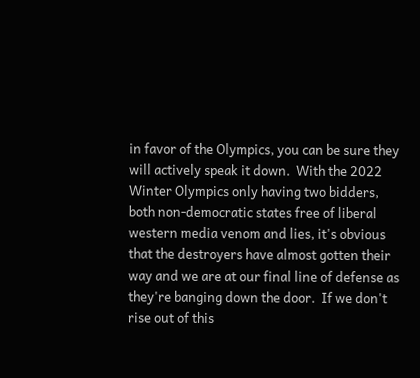in favor of the Olympics, you can be sure they will actively speak it down.  With the 2022 Winter Olympics only having two bidders, both non-democratic states free of liberal western media venom and lies, it's obvious that the destroyers have almost gotten their way and we are at our final line of defense as they're banging down the door.  If we don't rise out of this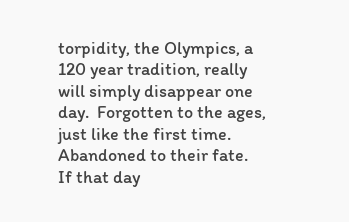torpidity, the Olympics, a 120 year tradition, really will simply disappear one day.  Forgotten to the ages, just like the first time.  Abandoned to their fate.  If that day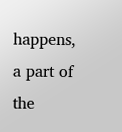happens, a part of the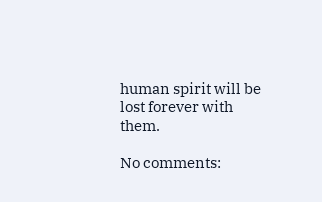human spirit will be lost forever with them.

No comments: